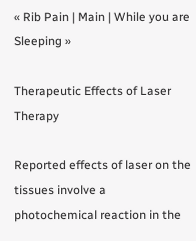« Rib Pain | Main | While you are Sleeping »

Therapeutic Effects of Laser Therapy

Reported effects of laser on the tissues involve a photochemical reaction in the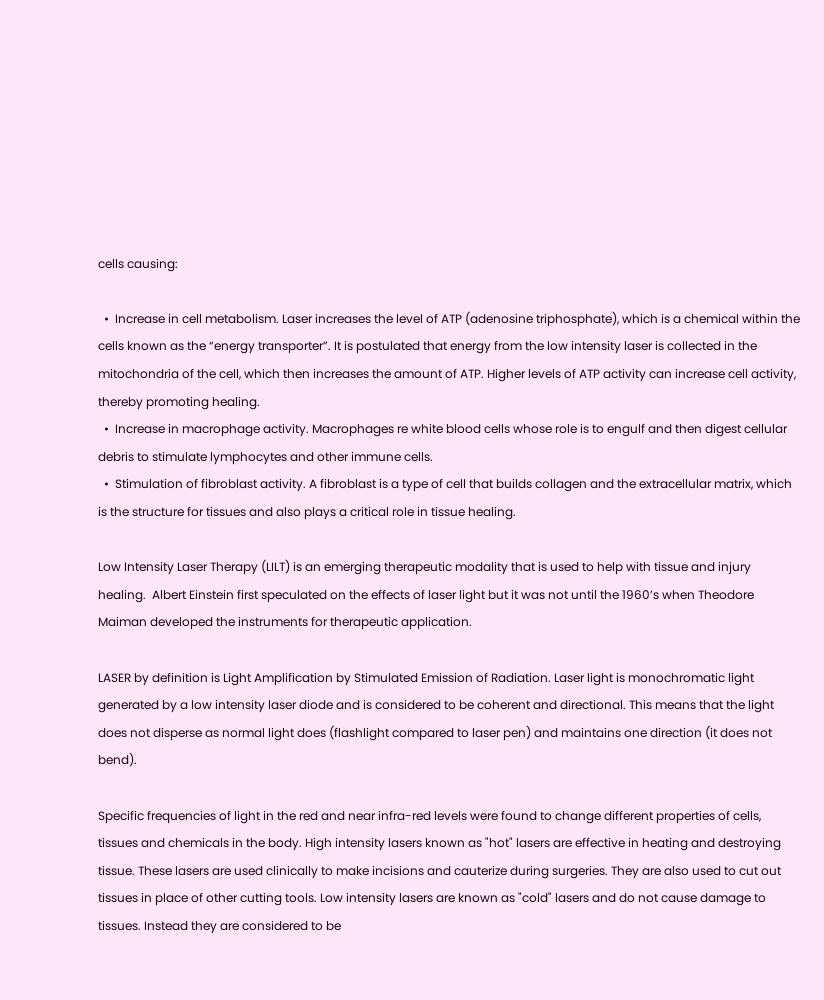cells causing:

  •  Increase in cell metabolism. Laser increases the level of ATP (adenosine triphosphate), which is a chemical within the cells known as the “energy transporter”. It is postulated that energy from the low intensity laser is collected in the mitochondria of the cell, which then increases the amount of ATP. Higher levels of ATP activity can increase cell activity, thereby promoting healing.
  •  Increase in macrophage activity. Macrophages re white blood cells whose role is to engulf and then digest cellular debris to stimulate lymphocytes and other immune cells.
  •  Stimulation of fibroblast activity. A fibroblast is a type of cell that builds collagen and the extracellular matrix, which is the structure for tissues and also plays a critical role in tissue healing.

Low Intensity Laser Therapy (LILT) is an emerging therapeutic modality that is used to help with tissue and injury healing.  Albert Einstein first speculated on the effects of laser light but it was not until the 1960’s when Theodore Maiman developed the instruments for therapeutic application.

LASER by definition is Light Amplification by Stimulated Emission of Radiation. Laser light is monochromatic light generated by a low intensity laser diode and is considered to be coherent and directional. This means that the light does not disperse as normal light does (flashlight compared to laser pen) and maintains one direction (it does not bend).

Specific frequencies of light in the red and near infra-red levels were found to change different properties of cells, tissues and chemicals in the body. High intensity lasers known as "hot" lasers are effective in heating and destroying tissue. These lasers are used clinically to make incisions and cauterize during surgeries. They are also used to cut out tissues in place of other cutting tools. Low intensity lasers are known as "cold" lasers and do not cause damage to tissues. Instead they are considered to be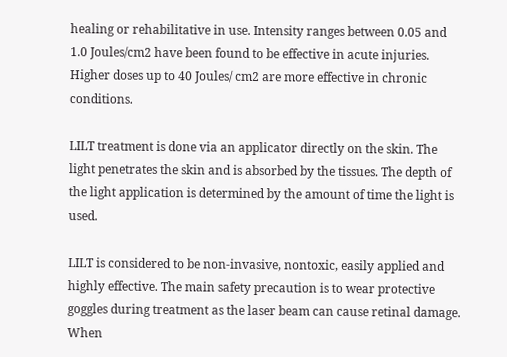healing or rehabilitative in use. Intensity ranges between 0.05 and 1.0 Joules/cm2 have been found to be effective in acute injuries. Higher doses up to 40 Joules/ cm2 are more effective in chronic conditions.

LILT treatment is done via an applicator directly on the skin. The light penetrates the skin and is absorbed by the tissues. The depth of the light application is determined by the amount of time the light is used.

LILT is considered to be non-invasive, nontoxic, easily applied and highly effective. The main safety precaution is to wear protective goggles during treatment as the laser beam can cause retinal damage. When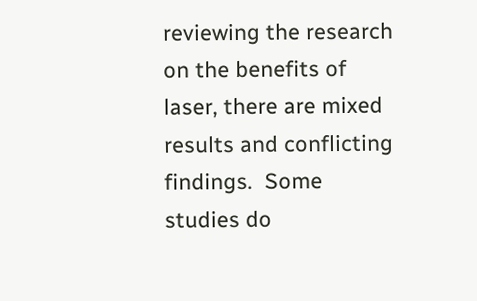reviewing the research on the benefits of laser, there are mixed results and conflicting findings.  Some studies do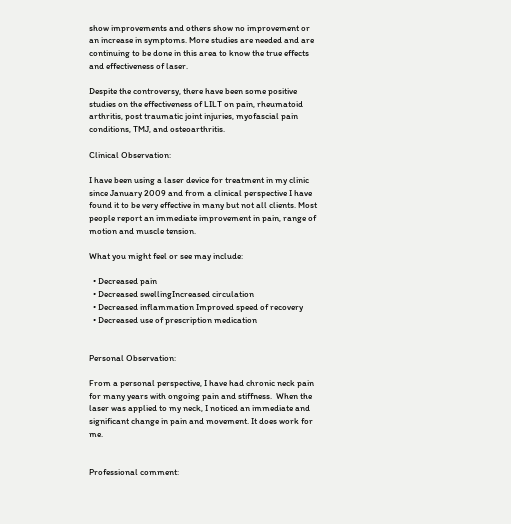show improvements and others show no improvement or an increase in symptoms. More studies are needed and are continuing to be done in this area to know the true effects and effectiveness of laser.

Despite the controversy, there have been some positive studies on the effectiveness of LILT on pain, rheumatoid arthritis, post traumatic joint injuries, myofascial pain conditions, TMJ, and osteoarthritis.

Clinical Observation:

I have been using a laser device for treatment in my clinic since January 2009 and from a clinical perspective I have found it to be very effective in many but not all clients. Most people report an immediate improvement in pain, range of motion and muscle tension.

What you might feel or see may include:

  • Decreased pain
  • Decreased swellingIncreased circulation
  • Decreased inflammation Improved speed of recovery
  • Decreased use of prescription medication


Personal Observation:

From a personal perspective, I have had chronic neck pain for many years with ongoing pain and stiffness.  When the laser was applied to my neck, I noticed an immediate and significant change in pain and movement. It does work for me.


Professional comment: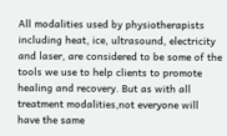All modalities used by physiotherapists including heat, ice, ultrasound, electricity and laser, are considered to be some of the tools we use to help clients to promote healing and recovery. But as with all treatment modalities,not everyone will have the same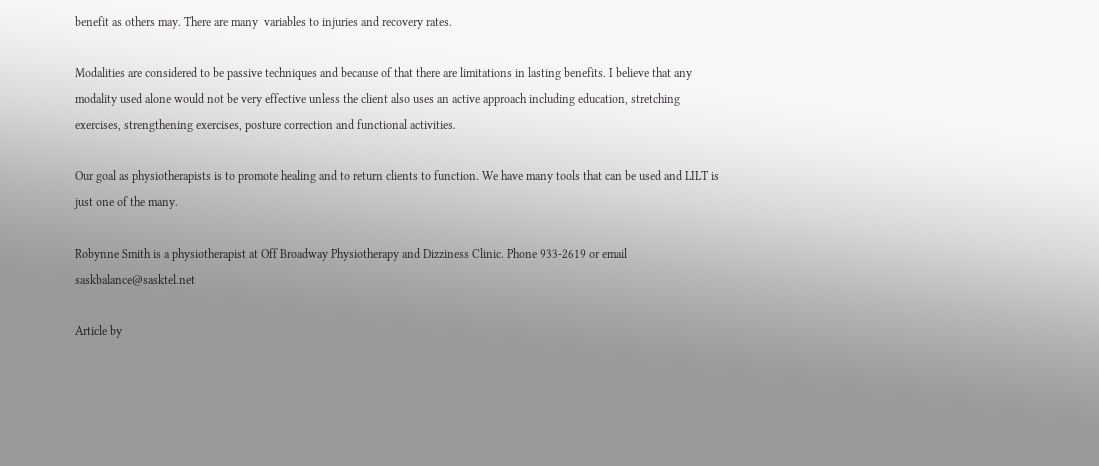benefit as others may. There are many  variables to injuries and recovery rates.

Modalities are considered to be passive techniques and because of that there are limitations in lasting benefits. I believe that any modality used alone would not be very effective unless the client also uses an active approach including education, stretching exercises, strengthening exercises, posture correction and functional activities.

Our goal as physiotherapists is to promote healing and to return clients to function. We have many tools that can be used and LILT is just one of the many.

Robynne Smith is a physiotherapist at Off Broadway Physiotherapy and Dizziness Clinic. Phone 933-2619 or email saskbalance@sasktel.net

Article by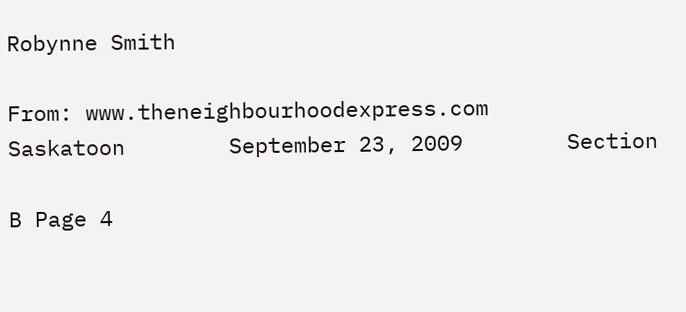Robynne Smith

From: www.theneighbourhoodexpress.com        Saskatoon        September 23, 2009        Section

B Page 4